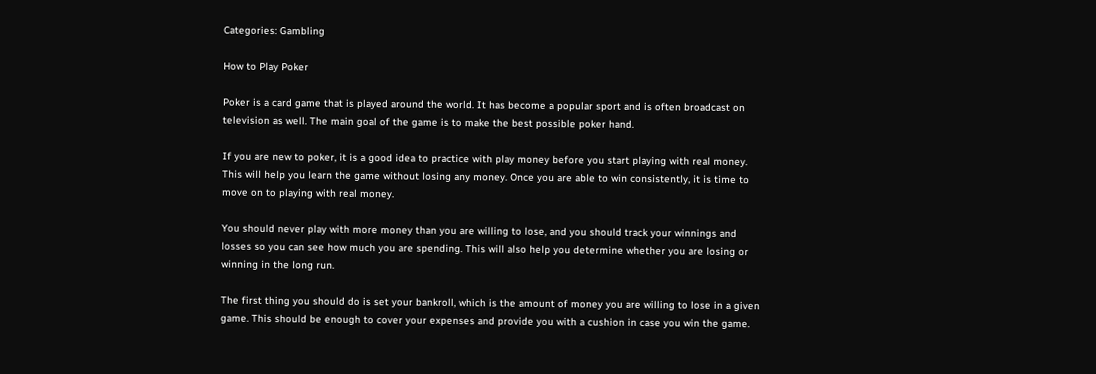Categories: Gambling

How to Play Poker

Poker is a card game that is played around the world. It has become a popular sport and is often broadcast on television as well. The main goal of the game is to make the best possible poker hand.

If you are new to poker, it is a good idea to practice with play money before you start playing with real money. This will help you learn the game without losing any money. Once you are able to win consistently, it is time to move on to playing with real money.

You should never play with more money than you are willing to lose, and you should track your winnings and losses so you can see how much you are spending. This will also help you determine whether you are losing or winning in the long run.

The first thing you should do is set your bankroll, which is the amount of money you are willing to lose in a given game. This should be enough to cover your expenses and provide you with a cushion in case you win the game.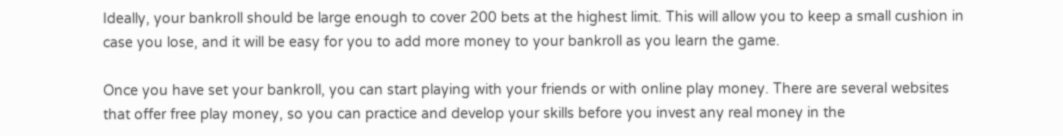Ideally, your bankroll should be large enough to cover 200 bets at the highest limit. This will allow you to keep a small cushion in case you lose, and it will be easy for you to add more money to your bankroll as you learn the game.

Once you have set your bankroll, you can start playing with your friends or with online play money. There are several websites that offer free play money, so you can practice and develop your skills before you invest any real money in the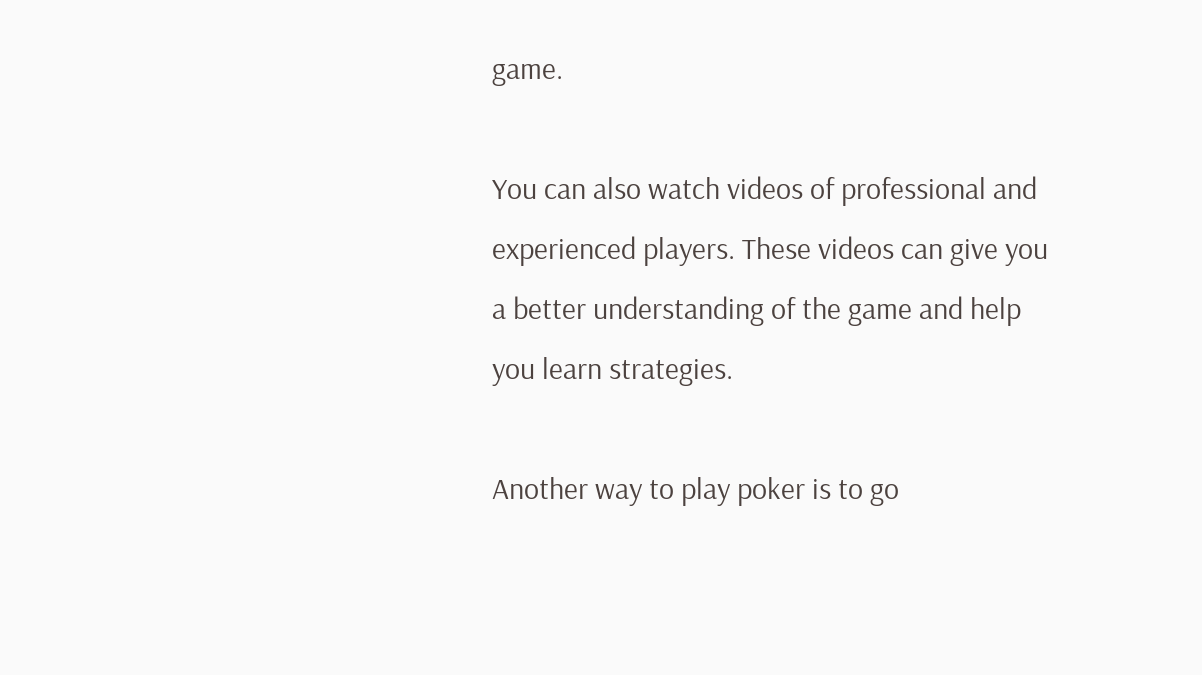game.

You can also watch videos of professional and experienced players. These videos can give you a better understanding of the game and help you learn strategies.

Another way to play poker is to go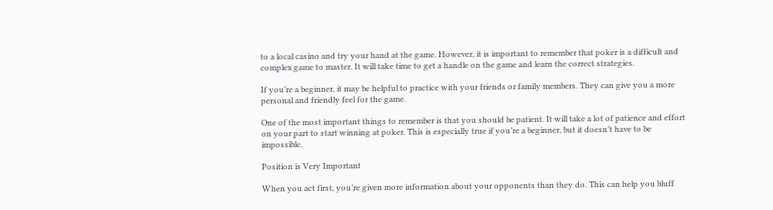to a local casino and try your hand at the game. However, it is important to remember that poker is a difficult and complex game to master. It will take time to get a handle on the game and learn the correct strategies.

If you’re a beginner, it may be helpful to practice with your friends or family members. They can give you a more personal and friendly feel for the game.

One of the most important things to remember is that you should be patient. It will take a lot of patience and effort on your part to start winning at poker. This is especially true if you’re a beginner, but it doesn’t have to be impossible.

Position is Very Important

When you act first, you’re given more information about your opponents than they do. This can help you bluff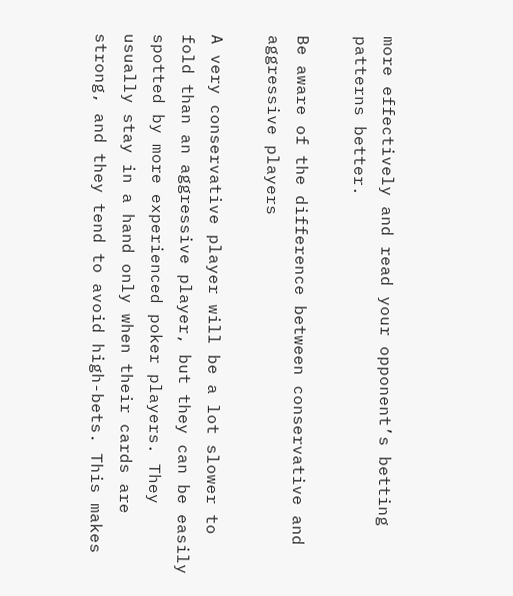more effectively and read your opponent’s betting patterns better.

Be aware of the difference between conservative and aggressive players

A very conservative player will be a lot slower to fold than an aggressive player, but they can be easily spotted by more experienced poker players. They usually stay in a hand only when their cards are strong, and they tend to avoid high-bets. This makes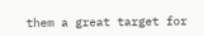them a great target for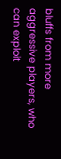bluffs from more aggressive players, who can exploit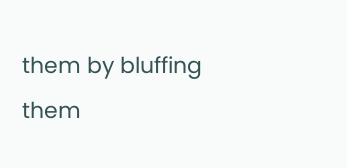them by bluffing them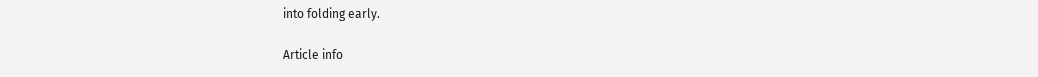into folding early.

Article info